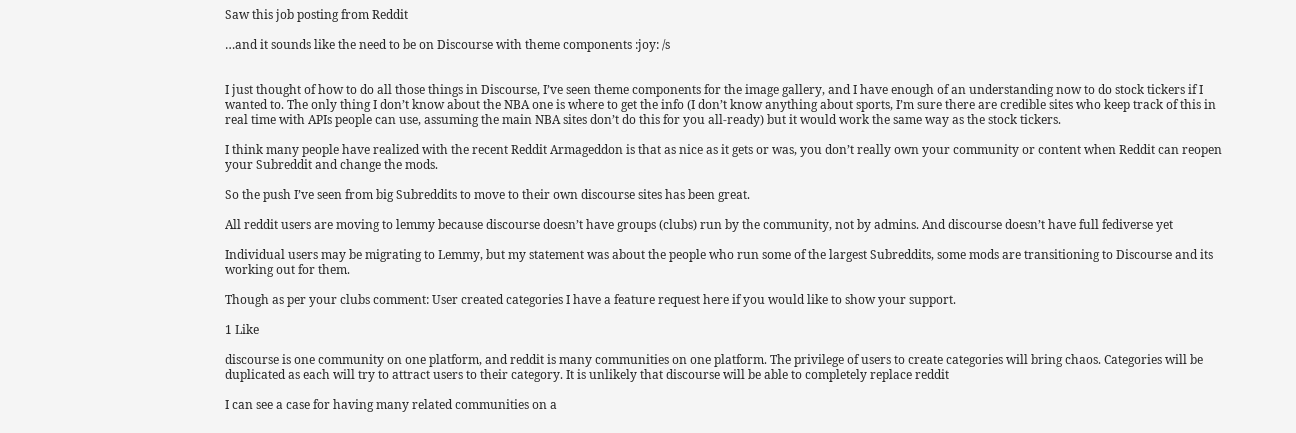Saw this job posting from Reddit

…and it sounds like the need to be on Discourse with theme components :joy: /s


I just thought of how to do all those things in Discourse, I’ve seen theme components for the image gallery, and I have enough of an understanding now to do stock tickers if I wanted to. The only thing I don’t know about the NBA one is where to get the info (I don’t know anything about sports, I’m sure there are credible sites who keep track of this in real time with APIs people can use, assuming the main NBA sites don’t do this for you all-ready) but it would work the same way as the stock tickers.

I think many people have realized with the recent Reddit Armageddon is that as nice as it gets or was, you don’t really own your community or content when Reddit can reopen your Subreddit and change the mods.

So the push I’ve seen from big Subreddits to move to their own discourse sites has been great.

All reddit users are moving to lemmy because discourse doesn’t have groups (clubs) run by the community, not by admins. And discourse doesn’t have full fediverse yet

Individual users may be migrating to Lemmy, but my statement was about the people who run some of the largest Subreddits, some mods are transitioning to Discourse and its working out for them.

Though as per your clubs comment: User created categories I have a feature request here if you would like to show your support.

1 Like

discourse is one community on one platform, and reddit is many communities on one platform. The privilege of users to create categories will bring chaos. Categories will be duplicated as each will try to attract users to their category. It is unlikely that discourse will be able to completely replace reddit

I can see a case for having many related communities on a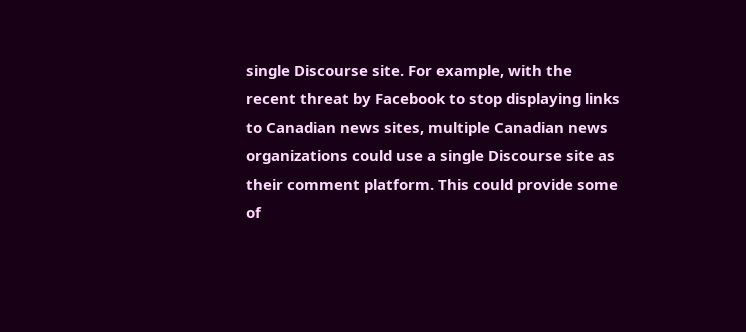single Discourse site. For example, with the recent threat by Facebook to stop displaying links to Canadian news sites, multiple Canadian news organizations could use a single Discourse site as their comment platform. This could provide some of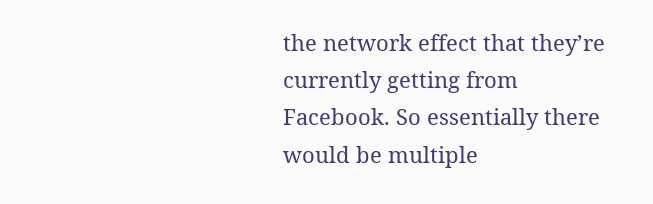the network effect that they’re currently getting from Facebook. So essentially there would be multiple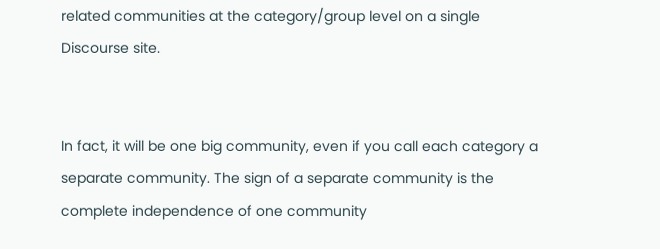related communities at the category/group level on a single Discourse site.


In fact, it will be one big community, even if you call each category a separate community. The sign of a separate community is the complete independence of one community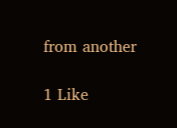from another

1 Like